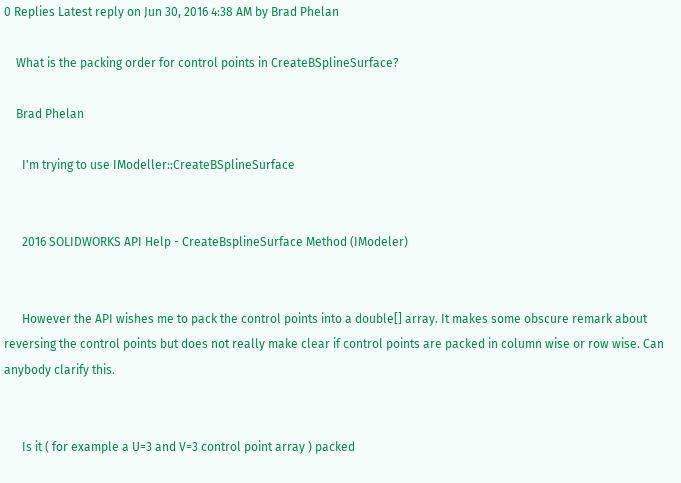0 Replies Latest reply on Jun 30, 2016 4:38 AM by Brad Phelan

    What is the packing order for control points in CreateBSplineSurface?

    Brad Phelan

      I'm trying to use IModeller::CreateBSplineSurface


      2016 SOLIDWORKS API Help - CreateBsplineSurface Method (IModeler)


      However the API wishes me to pack the control points into a double[] array. It makes some obscure remark about reversing the control points but does not really make clear if control points are packed in column wise or row wise. Can anybody clarify this.


      Is it ( for example a U=3 and V=3 control point array ) packed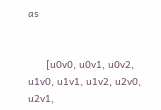as


      [u0v0, u0v1, u0v2, u1v0, u1v1, u1v2, u2v0, u2v1,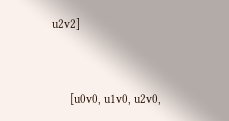u2v2]




      [u0v0, u1v0, u2v0,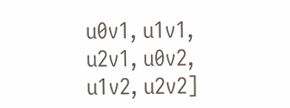u0v1, u1v1, u2v1, u0v2, u1v2, u2v2]